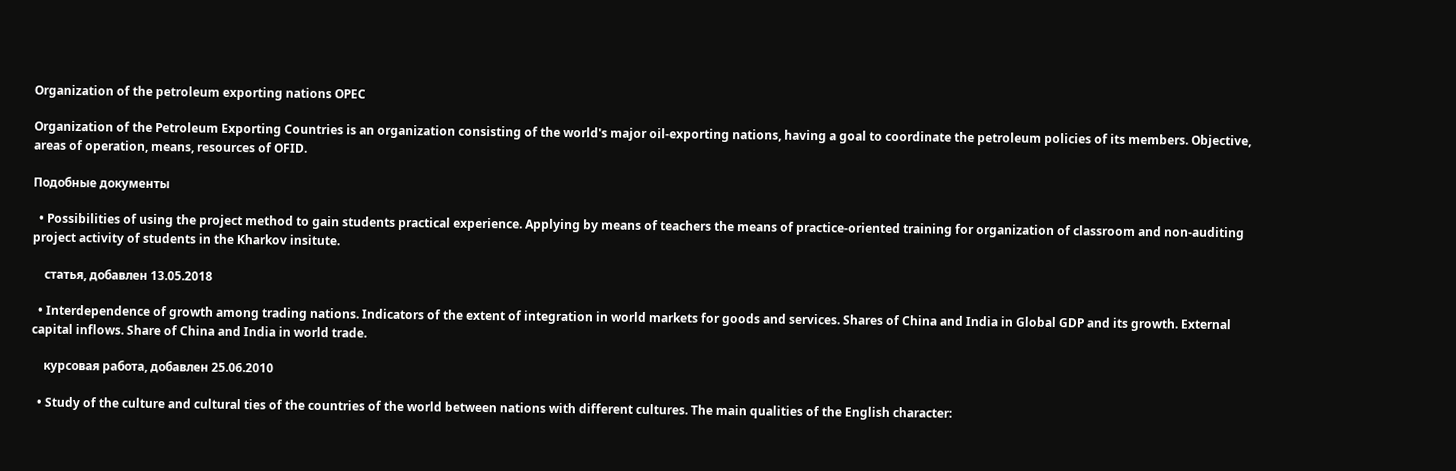Organization of the petroleum exporting nations OPEC

Organization of the Petroleum Exporting Countries is an organization consisting of the world's major oil-exporting nations, having a goal to coordinate the petroleum policies of its members. Objective, areas of operation, means, resources of OFID.

Подобные документы

  • Possibilities of using the project method to gain students practical experience. Applying by means of teachers the means of practice-oriented training for organization of classroom and non-auditing project activity of students in the Kharkov insitute.

    статья, добавлен 13.05.2018

  • Interdependence of growth among trading nations. Indicators of the extent of integration in world markets for goods and services. Shares of China and India in Global GDP and its growth. External capital inflows. Share of China and India in world trade.

    курсовая работа, добавлен 25.06.2010

  • Study of the culture and cultural ties of the countries of the world between nations with different cultures. The main qualities of the English character: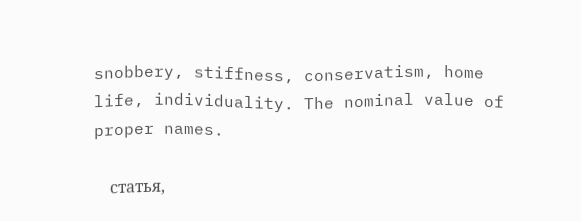snobbery, stiffness, conservatism, home life, individuality. The nominal value of proper names.

    статья,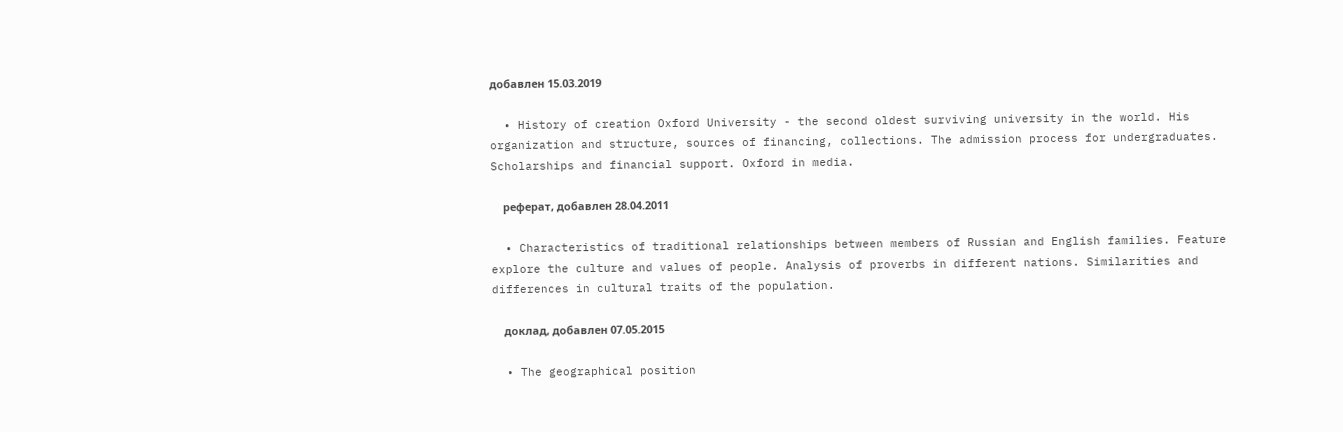добавлен 15.03.2019

  • History of creation Oxford University - the second oldest surviving university in the world. His organization and structure, sources of financing, collections. The admission process for undergraduates. Scholarships and financial support. Oxford in media.

    реферат, добавлен 28.04.2011

  • Characteristics of traditional relationships between members of Russian and English families. Feature explore the culture and values of people. Analysis of proverbs in different nations. Similarities and differences in cultural traits of the population.

    доклад, добавлен 07.05.2015

  • The geographical position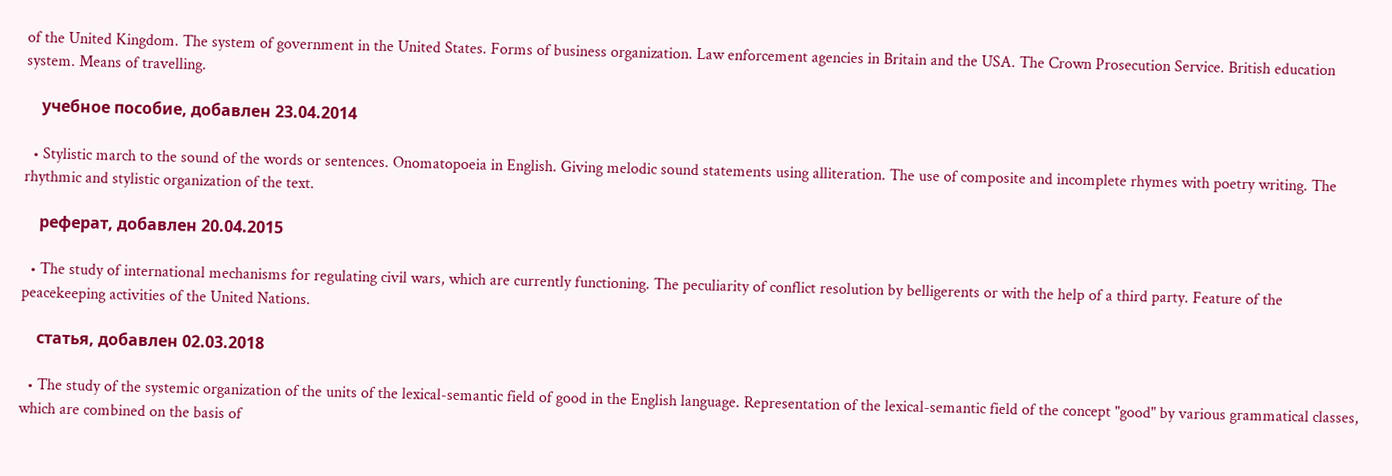of the United Kingdom. The system of government in the United States. Forms of business organization. Law enforcement agencies in Britain and the USA. The Crown Prosecution Service. British education system. Means of travelling.

    учебное пособие, добавлен 23.04.2014

  • Stylistic march to the sound of the words or sentences. Onomatopoeia in English. Giving melodic sound statements using alliteration. The use of composite and incomplete rhymes with poetry writing. The rhythmic and stylistic organization of the text.

    реферат, добавлен 20.04.2015

  • The study of international mechanisms for regulating civil wars, which are currently functioning. The peculiarity of conflict resolution by belligerents or with the help of a third party. Feature of the peacekeeping activities of the United Nations.

    статья, добавлен 02.03.2018

  • The study of the systemic organization of the units of the lexical-semantic field of good in the English language. Representation of the lexical-semantic field of the concept "good" by various grammatical classes, which are combined on the basis of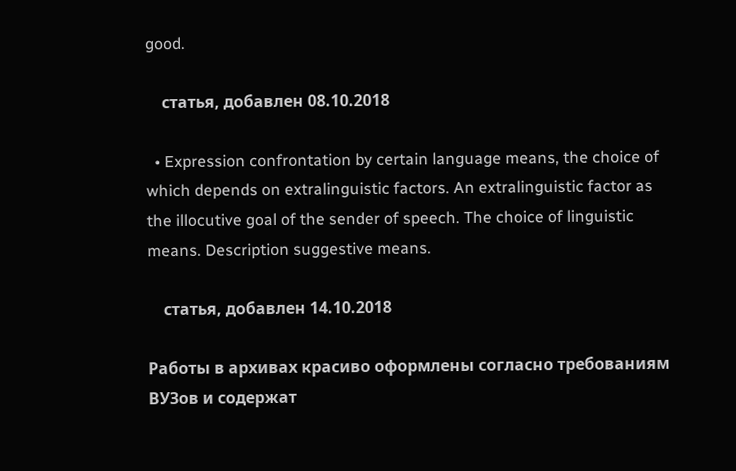good.

    статья, добавлен 08.10.2018

  • Expression confrontation by certain language means, the choice of which depends on extralinguistic factors. An extralinguistic factor as the illocutive goal of the sender of speech. The choice of linguistic means. Description suggestive means.

    статья, добавлен 14.10.2018

Работы в архивах красиво оформлены согласно требованиям ВУЗов и содержат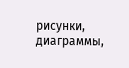рисунки, диаграммы,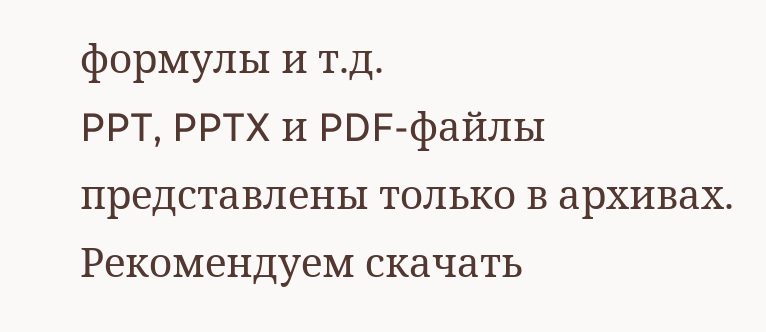формулы и т.д.
PPT, PPTX и PDF-файлы представлены только в архивах.
Рекомендуем скачать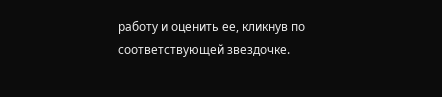работу и оценить ее, кликнув по соответствующей звездочке.